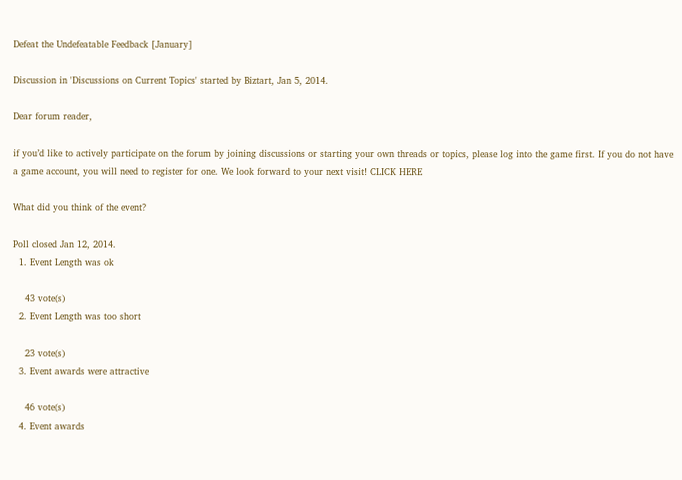Defeat the Undefeatable Feedback [January]

Discussion in 'Discussions on Current Topics' started by Biztart, Jan 5, 2014.

Dear forum reader,

if you’d like to actively participate on the forum by joining discussions or starting your own threads or topics, please log into the game first. If you do not have a game account, you will need to register for one. We look forward to your next visit! CLICK HERE

What did you think of the event?

Poll closed Jan 12, 2014.
  1. Event Length was ok

    43 vote(s)
  2. Event Length was too short

    23 vote(s)
  3. Event awards were attractive

    46 vote(s)
  4. Event awards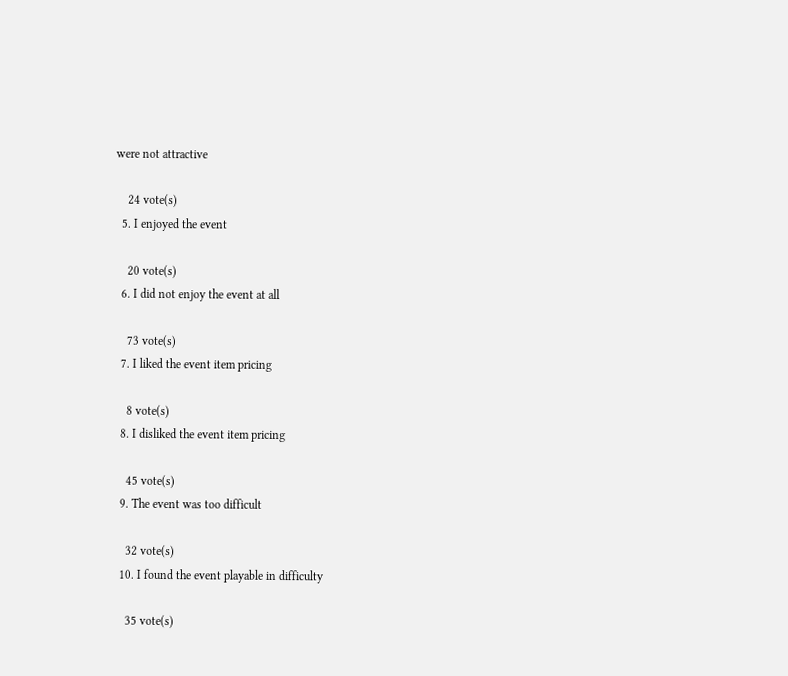were not attractive

    24 vote(s)
  5. I enjoyed the event

    20 vote(s)
  6. I did not enjoy the event at all

    73 vote(s)
  7. I liked the event item pricing

    8 vote(s)
  8. I disliked the event item pricing

    45 vote(s)
  9. The event was too difficult

    32 vote(s)
  10. I found the event playable in difficulty

    35 vote(s)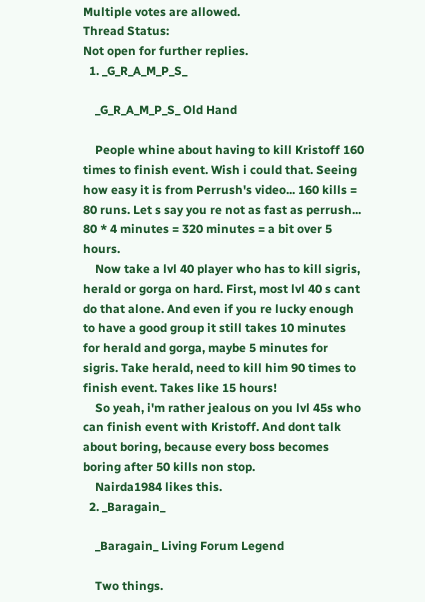Multiple votes are allowed.
Thread Status:
Not open for further replies.
  1. _G_R_A_M_P_S_

    _G_R_A_M_P_S_ Old Hand

    People whine about having to kill Kristoff 160 times to finish event. Wish i could that. Seeing how easy it is from Perrush's video... 160 kills = 80 runs. Let s say you re not as fast as perrush... 80 * 4 minutes = 320 minutes = a bit over 5 hours.
    Now take a lvl 40 player who has to kill sigris, herald or gorga on hard. First, most lvl 40 s cant do that alone. And even if you re lucky enough to have a good group it still takes 10 minutes for herald and gorga, maybe 5 minutes for sigris. Take herald, need to kill him 90 times to finish event. Takes like 15 hours!
    So yeah, i'm rather jealous on you lvl 45s who can finish event with Kristoff. And dont talk about boring, because every boss becomes boring after 50 kills non stop.
    Nairda1984 likes this.
  2. _Baragain_

    _Baragain_ Living Forum Legend

    Two things.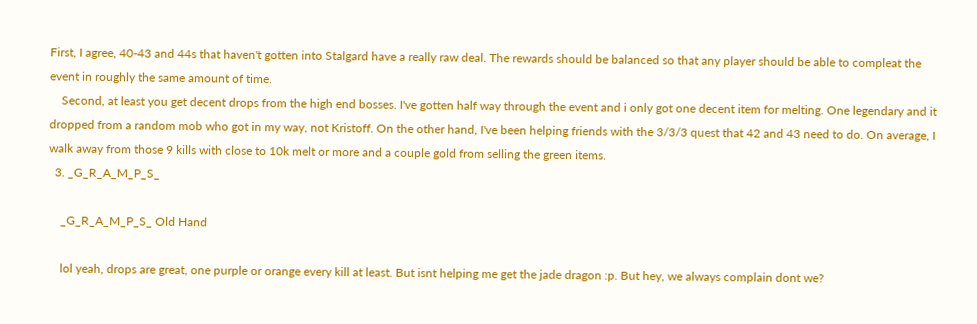First, I agree, 40-43 and 44s that haven't gotten into Stalgard have a really raw deal. The rewards should be balanced so that any player should be able to compleat the event in roughly the same amount of time.
    Second, at least you get decent drops from the high end bosses. I've gotten half way through the event and i only got one decent item for melting. One legendary and it dropped from a random mob who got in my way, not Kristoff. On the other hand, I've been helping friends with the 3/3/3 quest that 42 and 43 need to do. On average, I walk away from those 9 kills with close to 10k melt or more and a couple gold from selling the green items.
  3. _G_R_A_M_P_S_

    _G_R_A_M_P_S_ Old Hand

    lol yeah, drops are great, one purple or orange every kill at least. But isnt helping me get the jade dragon :p. But hey, we always complain dont we?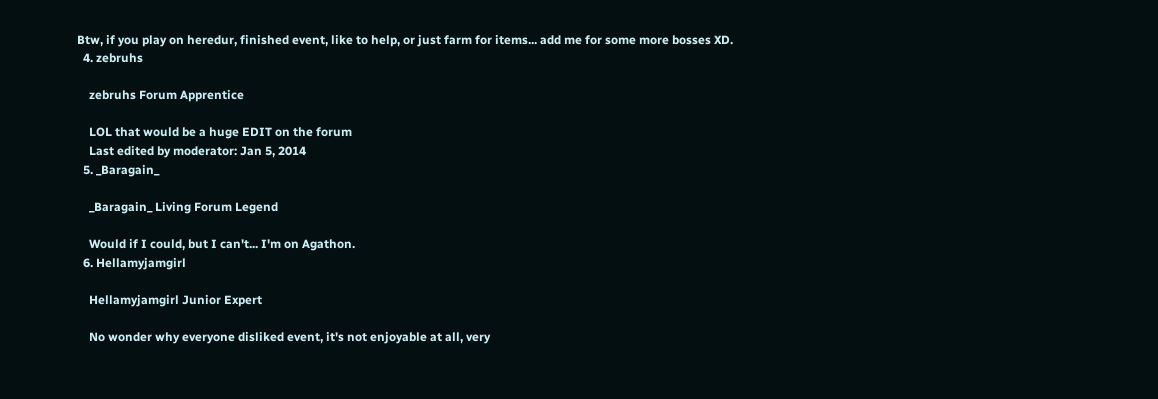Btw, if you play on heredur, finished event, like to help, or just farm for items... add me for some more bosses XD.
  4. zebruhs

    zebruhs Forum Apprentice

    LOL that would be a huge EDIT on the forum
    Last edited by moderator: Jan 5, 2014
  5. _Baragain_

    _Baragain_ Living Forum Legend

    Would if I could, but I can't... I'm on Agathon.
  6. Hellamyjamgirl

    Hellamyjamgirl Junior Expert

    No wonder why everyone disliked event, it's not enjoyable at all, very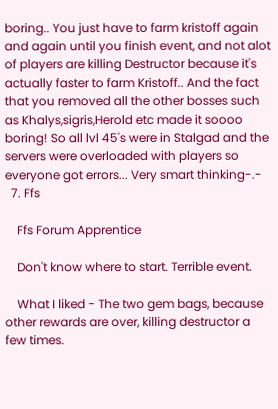boring.. You just have to farm kristoff again and again until you finish event, and not alot of players are killing Destructor because it's actually faster to farm Kristoff.. And the fact that you removed all the other bosses such as Khalys,sigris,Herold etc made it soooo boring! So all lvl 45's were in Stalgad and the servers were overloaded with players so everyone got errors... Very smart thinking-.-
  7. Ffs

    Ffs Forum Apprentice

    Don't know where to start. Terrible event.

    What I liked - The two gem bags, because other rewards are over, killing destructor a few times.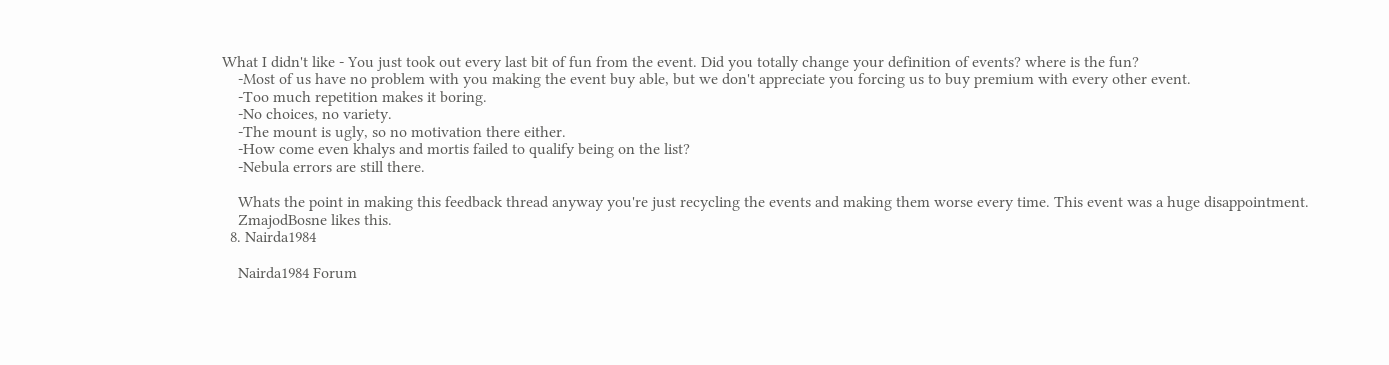What I didn't like - You just took out every last bit of fun from the event. Did you totally change your definition of events? where is the fun?
    -Most of us have no problem with you making the event buy able, but we don't appreciate you forcing us to buy premium with every other event.
    -Too much repetition makes it boring.
    -No choices, no variety.
    -The mount is ugly, so no motivation there either.
    -How come even khalys and mortis failed to qualify being on the list?
    -Nebula errors are still there.

    Whats the point in making this feedback thread anyway you're just recycling the events and making them worse every time. This event was a huge disappointment.
    ZmajodBosne likes this.
  8. Nairda1984

    Nairda1984 Forum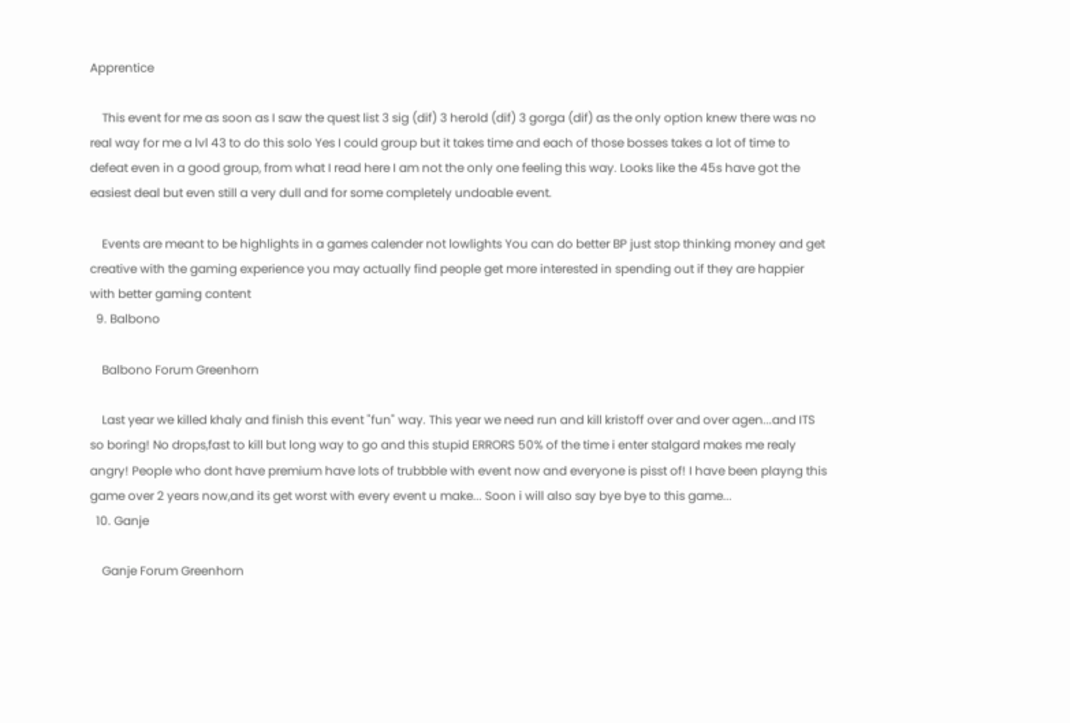Apprentice

    This event for me as soon as I saw the quest list 3 sig (dif) 3 herold (dif) 3 gorga (dif) as the only option knew there was no real way for me a lvl 43 to do this solo Yes I could group but it takes time and each of those bosses takes a lot of time to defeat even in a good group, from what I read here I am not the only one feeling this way. Looks like the 45s have got the easiest deal but even still a very dull and for some completely undoable event.

    Events are meant to be highlights in a games calender not lowlights You can do better BP just stop thinking money and get creative with the gaming experience you may actually find people get more interested in spending out if they are happier with better gaming content
  9. Balbono

    Balbono Forum Greenhorn

    Last year we killed khaly and finish this event "fun" way. This year we need run and kill kristoff over and over agen...and ITS so boring! No drops,fast to kill but long way to go and this stupid ERRORS 50% of the time i enter stalgard makes me realy angry! People who dont have premium have lots of trubbble with event now and everyone is pisst of! I have been playng this game over 2 years now,and its get worst with every event u make... Soon i will also say bye bye to this game...
  10. Ganje

    Ganje Forum Greenhorn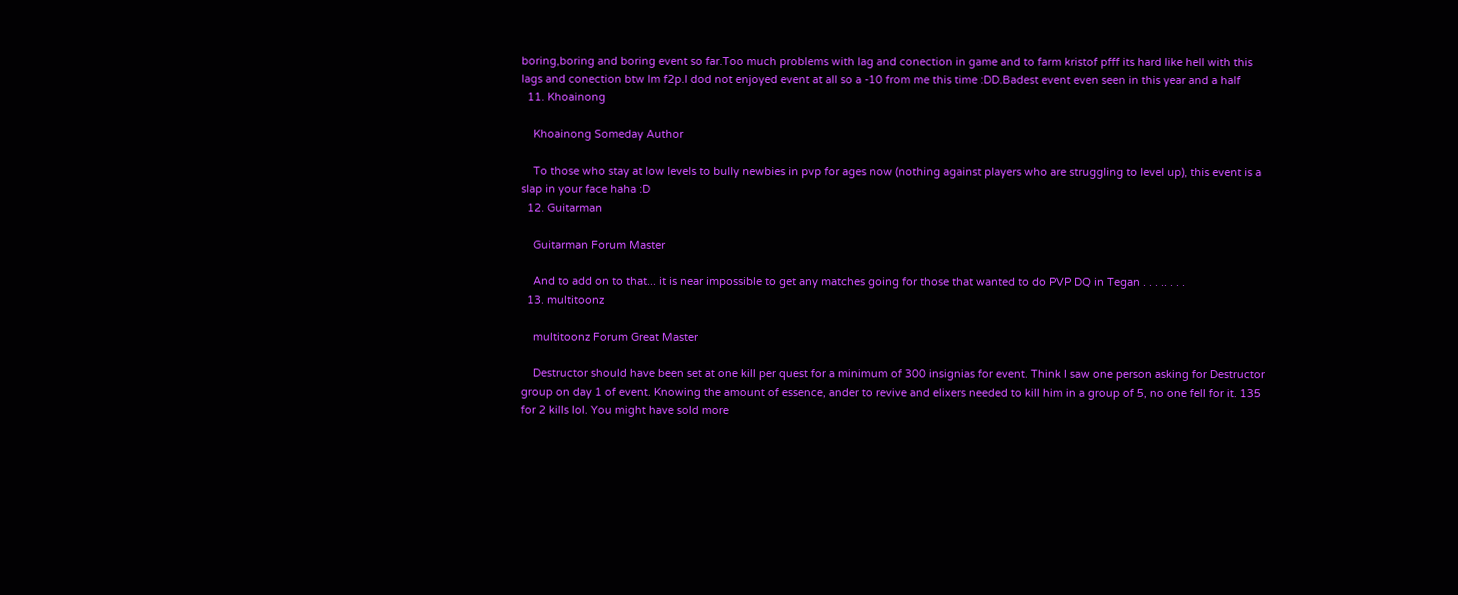boring,boring and boring event so far.Too much problems with lag and conection in game and to farm kristof pfff its hard like hell with this lags and conection btw Im f2p.I dod not enjoyed event at all so a -10 from me this time :DD.Badest event even seen in this year and a half
  11. Khoainong

    Khoainong Someday Author

    To those who stay at low levels to bully newbies in pvp for ages now (nothing against players who are struggling to level up), this event is a slap in your face haha :D
  12. Guitarman

    Guitarman Forum Master

    And to add on to that... it is near impossible to get any matches going for those that wanted to do PVP DQ in Tegan . . . .. . . .
  13. multitoonz

    multitoonz Forum Great Master

    Destructor should have been set at one kill per quest for a minimum of 300 insignias for event. Think I saw one person asking for Destructor group on day 1 of event. Knowing the amount of essence, ander to revive and elixers needed to kill him in a group of 5, no one fell for it. 135 for 2 kills lol. You might have sold more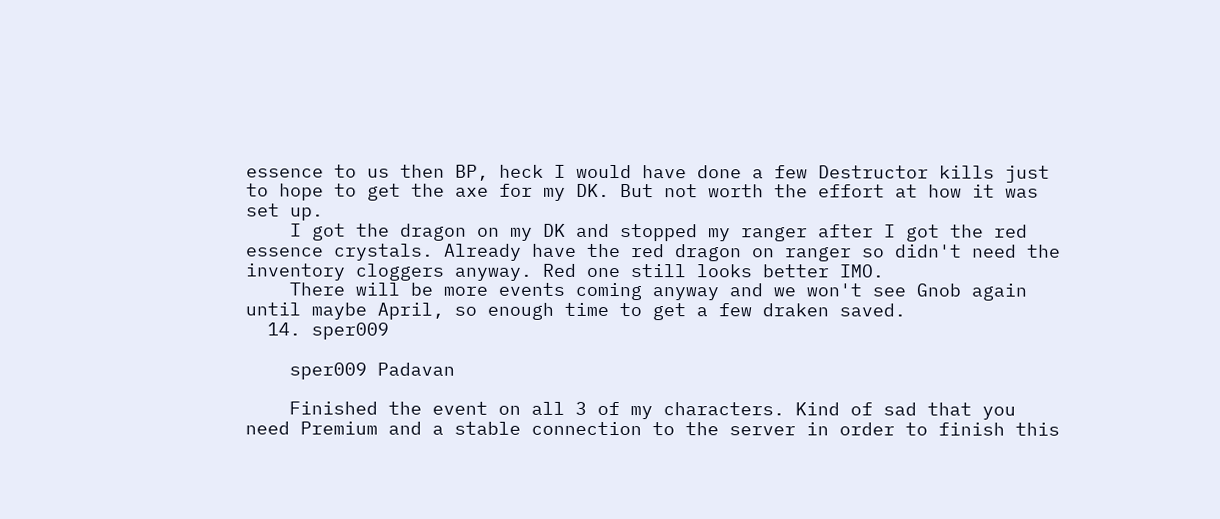essence to us then BP, heck I would have done a few Destructor kills just to hope to get the axe for my DK. But not worth the effort at how it was set up.
    I got the dragon on my DK and stopped my ranger after I got the red essence crystals. Already have the red dragon on ranger so didn't need the inventory cloggers anyway. Red one still looks better IMO.
    There will be more events coming anyway and we won't see Gnob again until maybe April, so enough time to get a few draken saved.
  14. sper009

    sper009 Padavan

    Finished the event on all 3 of my characters. Kind of sad that you need Premium and a stable connection to the server in order to finish this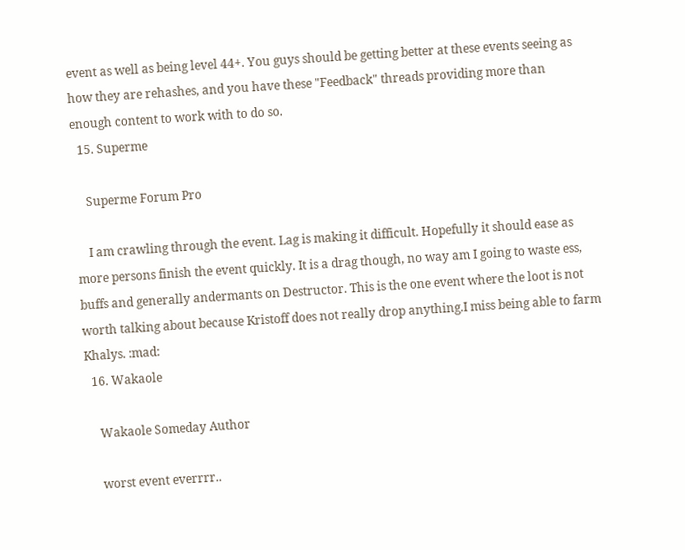event as well as being level 44+. You guys should be getting better at these events seeing as how they are rehashes, and you have these "Feedback" threads providing more than enough content to work with to do so.
  15. Superme

    Superme Forum Pro

    I am crawling through the event. Lag is making it difficult. Hopefully it should ease as more persons finish the event quickly. It is a drag though, no way am I going to waste ess, buffs and generally andermants on Destructor. This is the one event where the loot is not worth talking about because Kristoff does not really drop anything.I miss being able to farm Khalys. :mad:
  16. Wakaole

    Wakaole Someday Author

    worst event everrrr..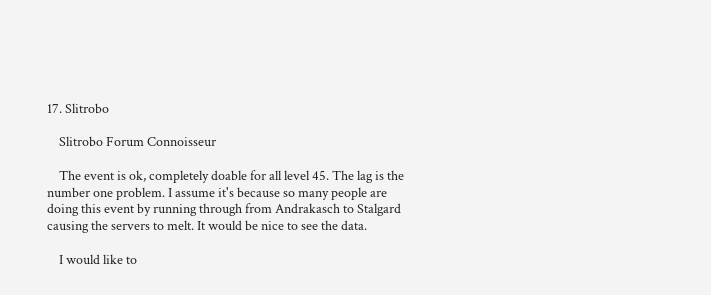17. Slitrobo

    Slitrobo Forum Connoisseur

    The event is ok, completely doable for all level 45. The lag is the number one problem. I assume it's because so many people are doing this event by running through from Andrakasch to Stalgard causing the servers to melt. It would be nice to see the data.

    I would like to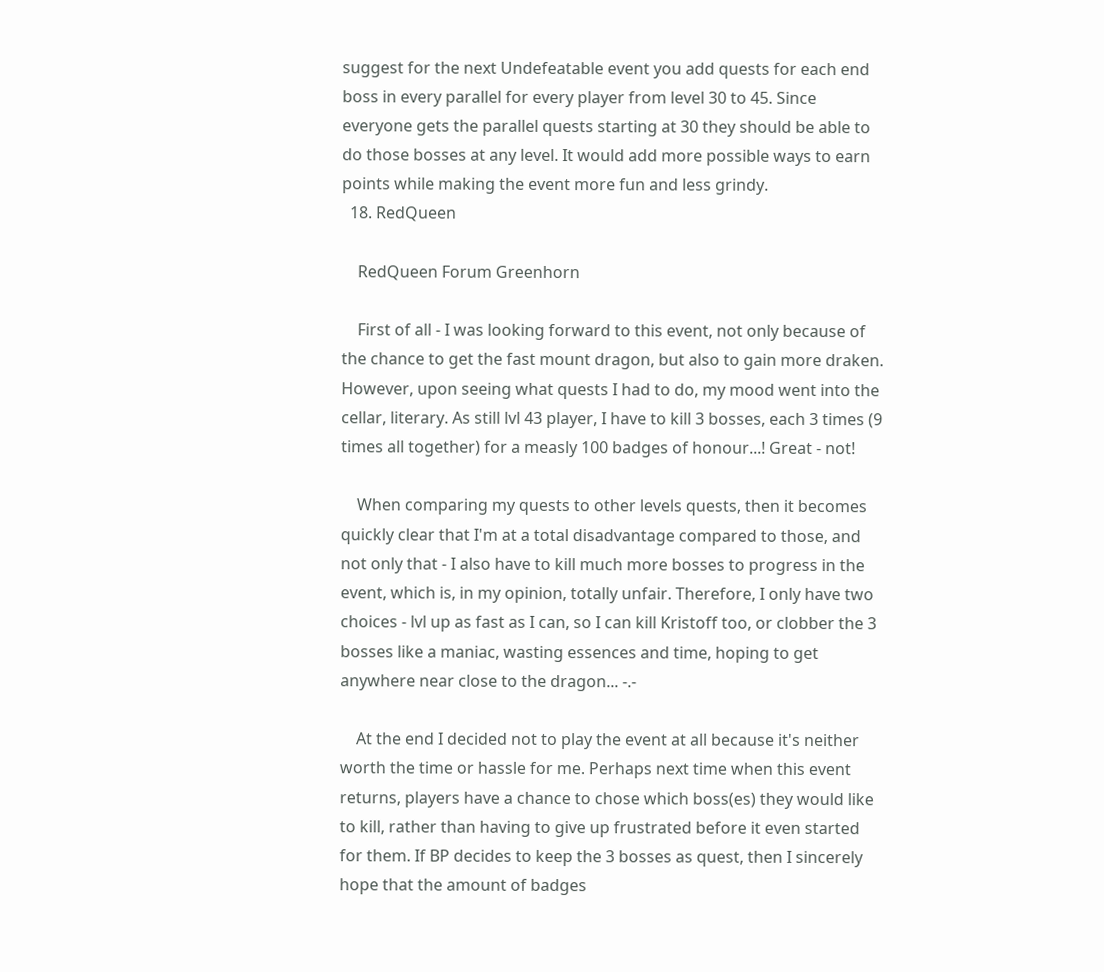suggest for the next Undefeatable event you add quests for each end boss in every parallel for every player from level 30 to 45. Since everyone gets the parallel quests starting at 30 they should be able to do those bosses at any level. It would add more possible ways to earn points while making the event more fun and less grindy.
  18. RedQueen

    RedQueen Forum Greenhorn

    First of all - I was looking forward to this event, not only because of the chance to get the fast mount dragon, but also to gain more draken. However, upon seeing what quests I had to do, my mood went into the cellar, literary. As still lvl 43 player, I have to kill 3 bosses, each 3 times (9 times all together) for a measly 100 badges of honour...! Great - not!

    When comparing my quests to other levels quests, then it becomes quickly clear that I'm at a total disadvantage compared to those, and not only that - I also have to kill much more bosses to progress in the event, which is, in my opinion, totally unfair. Therefore, I only have two choices - lvl up as fast as I can, so I can kill Kristoff too, or clobber the 3 bosses like a maniac, wasting essences and time, hoping to get anywhere near close to the dragon... -.-

    At the end I decided not to play the event at all because it's neither worth the time or hassle for me. Perhaps next time when this event returns, players have a chance to chose which boss(es) they would like to kill, rather than having to give up frustrated before it even started for them. If BP decides to keep the 3 bosses as quest, then I sincerely hope that the amount of badges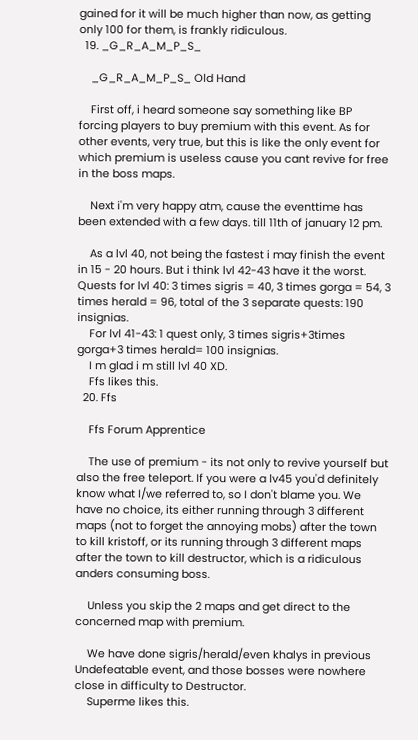gained for it will be much higher than now, as getting only 100 for them, is frankly ridiculous.
  19. _G_R_A_M_P_S_

    _G_R_A_M_P_S_ Old Hand

    First off, i heard someone say something like BP forcing players to buy premium with this event. As for other events, very true, but this is like the only event for which premium is useless cause you cant revive for free in the boss maps.

    Next i'm very happy atm, cause the eventtime has been extended with a few days. till 11th of january 12 pm.

    As a lvl 40, not being the fastest i may finish the event in 15 - 20 hours. But i think lvl 42-43 have it the worst. Quests for lvl 40: 3 times sigris = 40, 3 times gorga = 54, 3 times herald = 96, total of the 3 separate quests: 190 insignias.
    For lvl 41-43: 1 quest only, 3 times sigris+3times gorga+3 times herald= 100 insignias.
    I m glad i m still lvl 40 XD.
    Ffs likes this.
  20. Ffs

    Ffs Forum Apprentice

    The use of premium - its not only to revive yourself but also the free teleport. If you were a lv45 you'd definitely know what I/we referred to, so I don't blame you. We have no choice, its either running through 3 different maps (not to forget the annoying mobs) after the town to kill kristoff, or its running through 3 different maps after the town to kill destructor, which is a ridiculous anders consuming boss.

    Unless you skip the 2 maps and get direct to the concerned map with premium.

    We have done sigris/herald/even khalys in previous Undefeatable event, and those bosses were nowhere close in difficulty to Destructor.
    Superme likes this.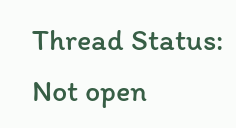Thread Status:
Not open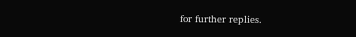for further replies.